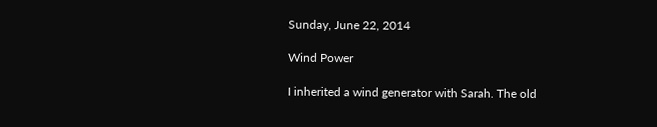Sunday, June 22, 2014

Wind Power

I inherited a wind generator with Sarah. The old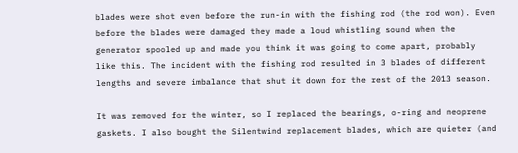blades were shot even before the run-in with the fishing rod (the rod won). Even before the blades were damaged they made a loud whistling sound when the generator spooled up and made you think it was going to come apart, probably like this. The incident with the fishing rod resulted in 3 blades of different lengths and severe imbalance that shut it down for the rest of the 2013 season.

It was removed for the winter, so I replaced the bearings, o-ring and neoprene gaskets. I also bought the Silentwind replacement blades, which are quieter (and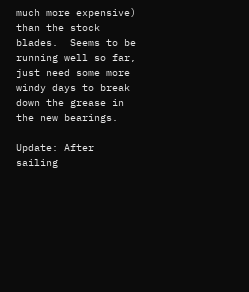much more expensive) than the stock blades.  Seems to be running well so far, just need some more windy days to break down the grease in the new bearings.

Update: After sailing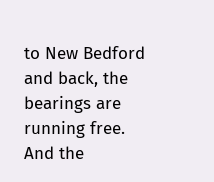to New Bedford and back, the bearings are running free. And the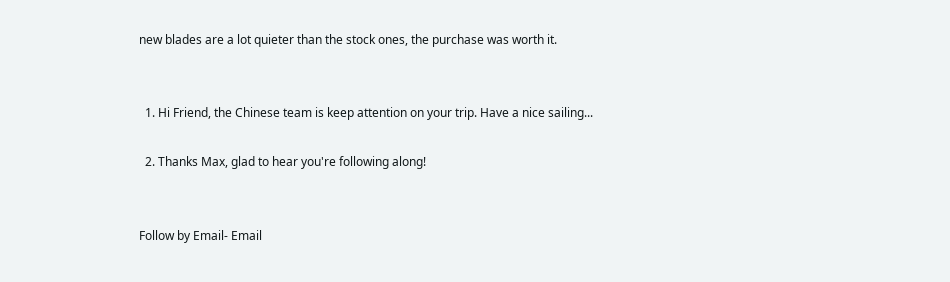new blades are a lot quieter than the stock ones, the purchase was worth it.


  1. Hi Friend, the Chinese team is keep attention on your trip. Have a nice sailing...

  2. Thanks Max, glad to hear you're following along!


Follow by Email- Email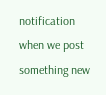notification when we post something new